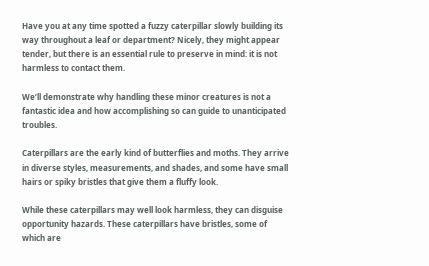Have you at any time spotted a fuzzy caterpillar slowly building its way throughout a leaf or department? Nicely, they might appear tender, but there is an essential rule to preserve in mind: it is not harmless to contact them.

We’ll demonstrate why handling these minor creatures is not a fantastic idea and how accomplishing so can guide to unanticipated troubles.

Caterpillars are the early kind of butterflies and moths. They arrive in diverse styles, measurements, and shades, and some have small hairs or spiky bristles that give them a fluffy look.

While these caterpillars may well look harmless, they can disguise opportunity hazards. These caterpillars have bristles, some of which are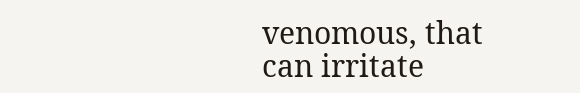venomous, that can irritate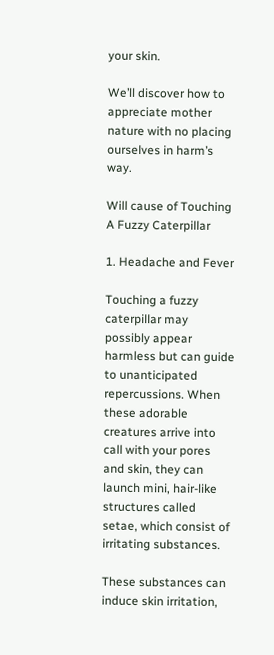your skin.

We’ll discover how to appreciate mother nature with no placing ourselves in harm’s way.

Will cause of Touching A Fuzzy Caterpillar

1. Headache and Fever

Touching a fuzzy caterpillar may possibly appear harmless but can guide to unanticipated repercussions. When these adorable creatures arrive into call with your pores and skin, they can launch mini, hair-like structures called setae, which consist of irritating substances.

These substances can induce skin irritation,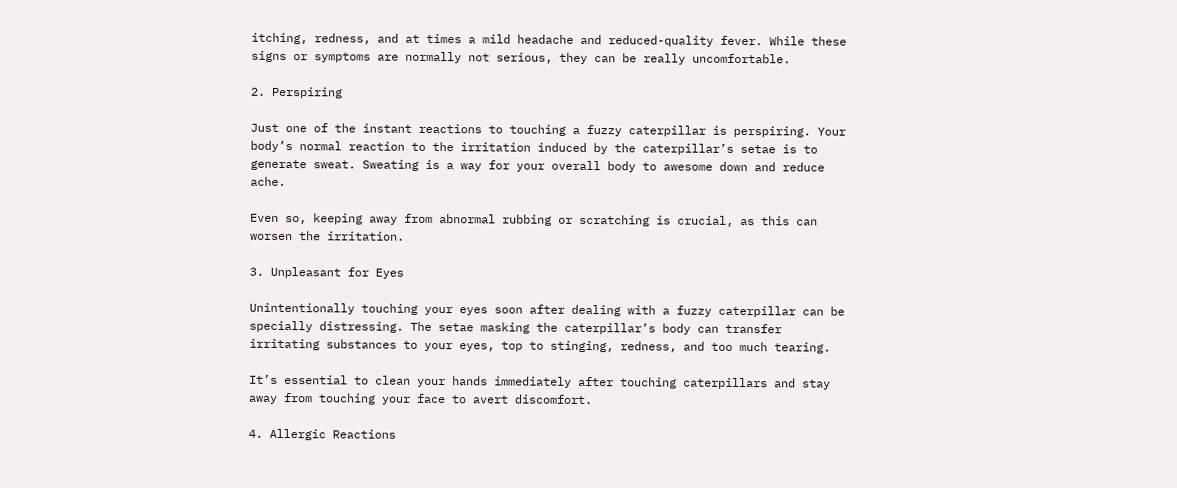itching, redness, and at times a mild headache and reduced-quality fever. While these signs or symptoms are normally not serious, they can be really uncomfortable.

2. Perspiring

Just one of the instant reactions to touching a fuzzy caterpillar is perspiring. Your body’s normal reaction to the irritation induced by the caterpillar’s setae is to generate sweat. Sweating is a way for your overall body to awesome down and reduce ache.

Even so, keeping away from abnormal rubbing or scratching is crucial, as this can worsen the irritation.

3. Unpleasant for Eyes

Unintentionally touching your eyes soon after dealing with a fuzzy caterpillar can be specially distressing. The setae masking the caterpillar’s body can transfer irritating substances to your eyes, top to stinging, redness, and too much tearing.

It’s essential to clean your hands immediately after touching caterpillars and stay away from touching your face to avert discomfort.

4. Allergic Reactions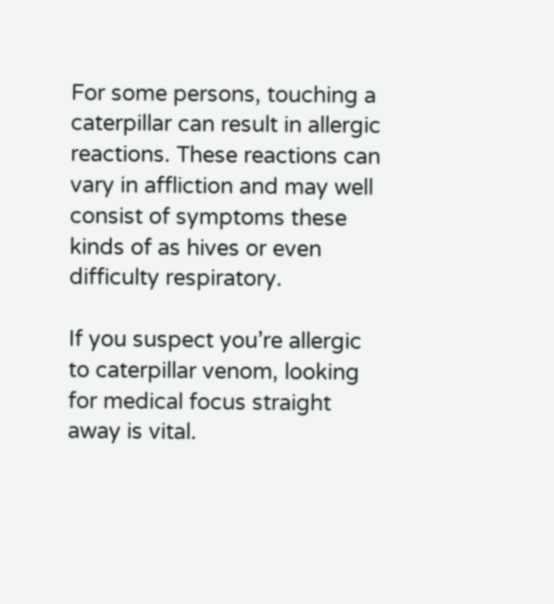For some persons, touching a caterpillar can result in allergic reactions. These reactions can vary in affliction and may well consist of symptoms these kinds of as hives or even difficulty respiratory.

If you suspect you’re allergic to caterpillar venom, looking for medical focus straight away is vital.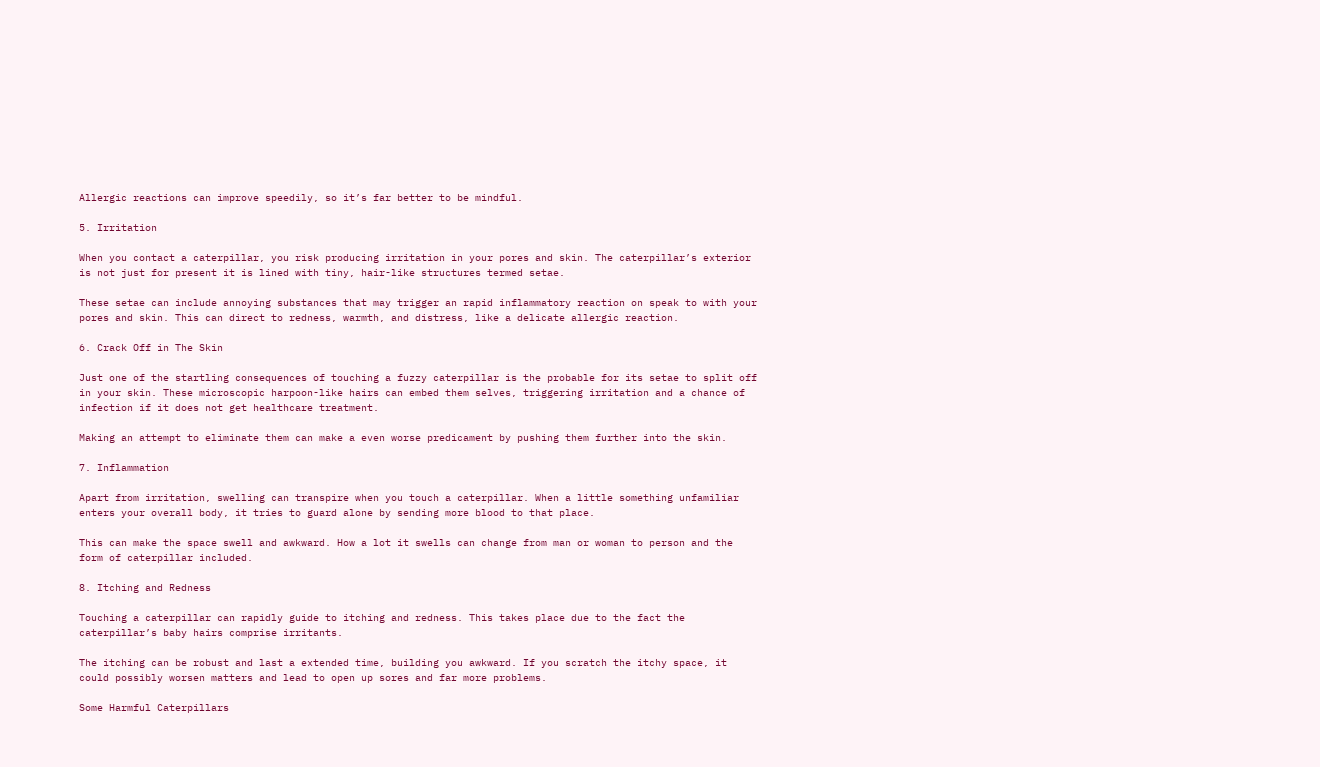Allergic reactions can improve speedily, so it’s far better to be mindful.

5. Irritation

When you contact a caterpillar, you risk producing irritation in your pores and skin. The caterpillar’s exterior is not just for present it is lined with tiny, hair-like structures termed setae.

These setae can include annoying substances that may trigger an rapid inflammatory reaction on speak to with your pores and skin. This can direct to redness, warmth, and distress, like a delicate allergic reaction.

6. Crack Off in The Skin

Just one of the startling consequences of touching a fuzzy caterpillar is the probable for its setae to split off in your skin. These microscopic harpoon-like hairs can embed them selves, triggering irritation and a chance of infection if it does not get healthcare treatment.

Making an attempt to eliminate them can make a even worse predicament by pushing them further into the skin.

7. Inflammation

Apart from irritation, swelling can transpire when you touch a caterpillar. When a little something unfamiliar enters your overall body, it tries to guard alone by sending more blood to that place.

This can make the space swell and awkward. How a lot it swells can change from man or woman to person and the form of caterpillar included.

8. Itching and Redness

Touching a caterpillar can rapidly guide to itching and redness. This takes place due to the fact the caterpillar’s baby hairs comprise irritants.

The itching can be robust and last a extended time, building you awkward. If you scratch the itchy space, it could possibly worsen matters and lead to open up sores and far more problems.

Some Harmful Caterpillars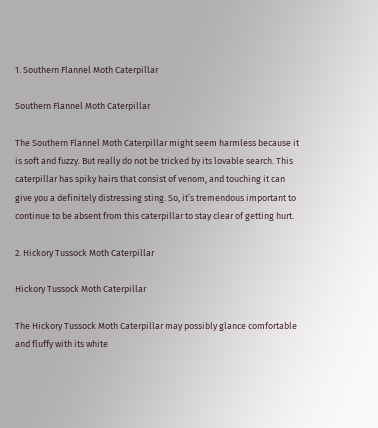1. Southern Flannel Moth Caterpillar

Southern Flannel Moth Caterpillar

The Southern Flannel Moth Caterpillar might seem harmless because it is soft and fuzzy. But really do not be tricked by its lovable search. This caterpillar has spiky hairs that consist of venom, and touching it can give you a definitely distressing sting. So, it’s tremendous important to continue to be absent from this caterpillar to stay clear of getting hurt.

2. Hickory Tussock Moth Caterpillar

Hickory Tussock Moth Caterpillar

The Hickory Tussock Moth Caterpillar may possibly glance comfortable and fluffy with its white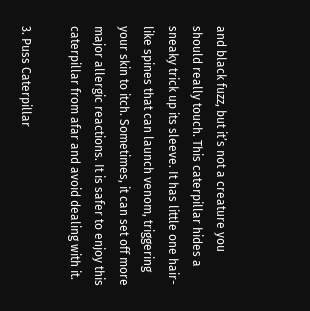and black fuzz, but it’s not a creature you should really touch. This caterpillar hides a sneaky trick up its sleeve. It has little one hair-like spines that can launch venom, triggering your skin to itch. Sometimes, it can set off more major allergic reactions. It is safer to enjoy this caterpillar from afar and avoid dealing with it.

3. Puss Caterpillar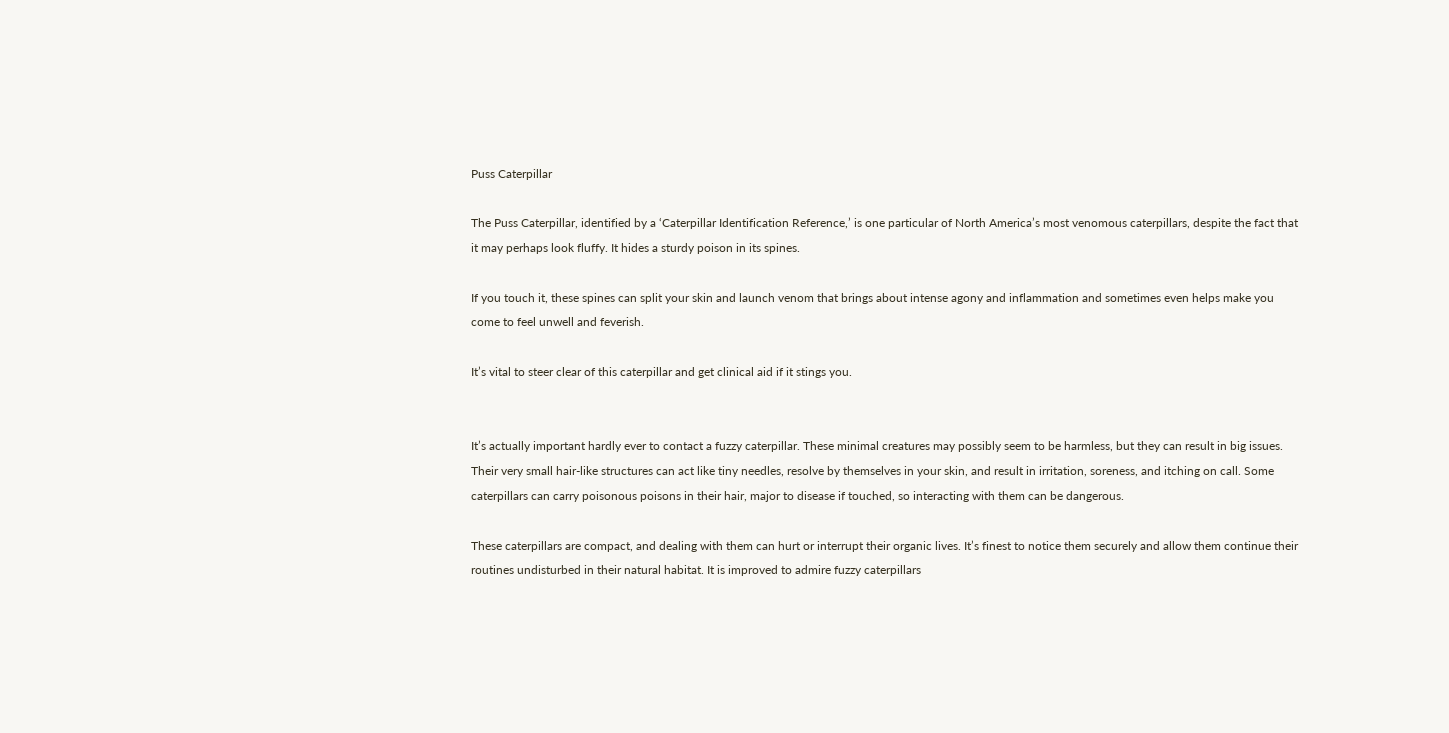Puss Caterpillar

The Puss Caterpillar, identified by a ‘Caterpillar Identification Reference,’ is one particular of North America’s most venomous caterpillars, despite the fact that it may perhaps look fluffy. It hides a sturdy poison in its spines.

If you touch it, these spines can split your skin and launch venom that brings about intense agony and inflammation and sometimes even helps make you come to feel unwell and feverish.

It’s vital to steer clear of this caterpillar and get clinical aid if it stings you.


It’s actually important hardly ever to contact a fuzzy caterpillar. These minimal creatures may possibly seem to be harmless, but they can result in big issues. Their very small hair-like structures can act like tiny needles, resolve by themselves in your skin, and result in irritation, soreness, and itching on call. Some caterpillars can carry poisonous poisons in their hair, major to disease if touched, so interacting with them can be dangerous.

These caterpillars are compact, and dealing with them can hurt or interrupt their organic lives. It’s finest to notice them securely and allow them continue their routines undisturbed in their natural habitat. It is improved to admire fuzzy caterpillars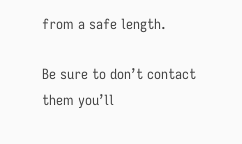from a safe length.

Be sure to don’t contact them you’ll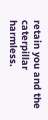retain you and the caterpillar harmless.